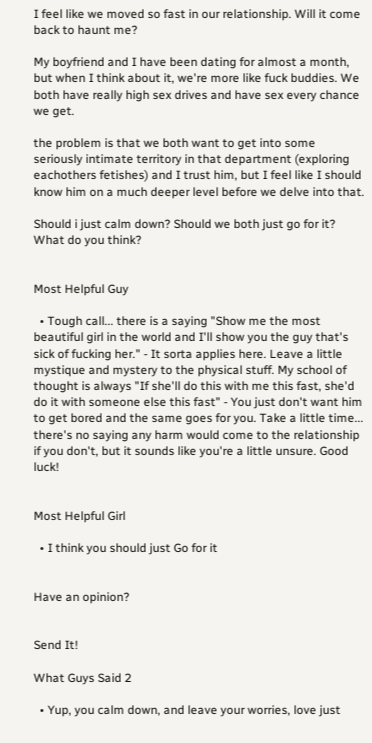I feel like we moved so fast in our relationship. Will it come back to haunt me?

My boyfriend and I have been dating for almost a month, but when I think about it, we're more like fuck buddies. We both have really high sex drives and have sex every chance we get.

the problem is that we both want to get into some seriously intimate territory in that department (exploring eachothers fetishes) and I trust him, but I feel like I should know him on a much deeper level before we delve into that.

Should i just calm down? Should we both just go for it? What do you think?


Most Helpful Guy

  • Tough call... there is a saying "Show me the most beautiful girl in the world and I'll show you the guy that's sick of fucking her." - It sorta applies here. Leave a little mystique and mystery to the physical stuff. My school of thought is always "If she'll do this with me this fast, she'd do it with someone else this fast" - You just don't want him to get bored and the same goes for you. Take a little time... there's no saying any harm would come to the relationship if you don't, but it sounds like you're a little unsure. Good luck!


Most Helpful Girl

  • I think you should just Go for it


Have an opinion?


Send It!

What Guys Said 2

  • Yup, you calm down, and leave your worries, love just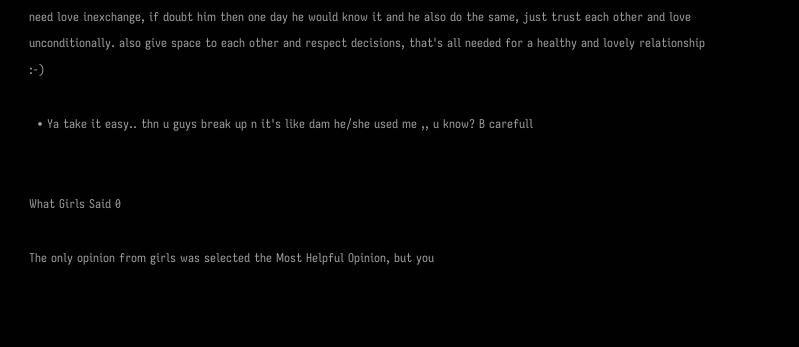need love inexchange, if doubt him then one day he would know it and he also do the same, just trust each other and love unconditionally. also give space to each other and respect decisions, that's all needed for a healthy and lovely relationship :-)

  • Ya take it easy.. thn u guys break up n it's like dam he/she used me ,, u know? B carefull


What Girls Said 0

The only opinion from girls was selected the Most Helpful Opinion, but you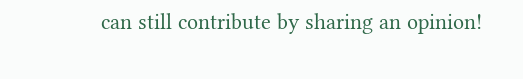can still contribute by sharing an opinion!